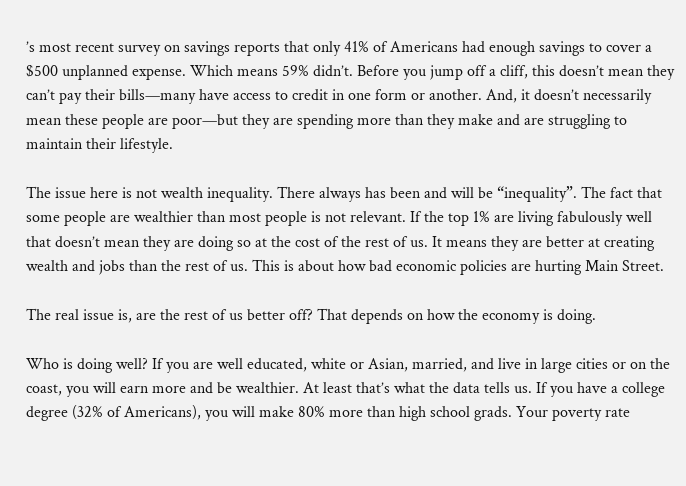’s most recent survey on savings reports that only 41% of Americans had enough savings to cover a $500 unplanned expense. Which means 59% didn’t. Before you jump off a cliff, this doesn’t mean they can’t pay their bills—many have access to credit in one form or another. And, it doesn’t necessarily mean these people are poor—but they are spending more than they make and are struggling to maintain their lifestyle.

The issue here is not wealth inequality. There always has been and will be “inequality”. The fact that some people are wealthier than most people is not relevant. If the top 1% are living fabulously well that doesn’t mean they are doing so at the cost of the rest of us. It means they are better at creating wealth and jobs than the rest of us. This is about how bad economic policies are hurting Main Street.

The real issue is, are the rest of us better off? That depends on how the economy is doing.

Who is doing well? If you are well educated, white or Asian, married, and live in large cities or on the coast, you will earn more and be wealthier. At least that’s what the data tells us. If you have a college degree (32% of Americans), you will make 80% more than high school grads. Your poverty rate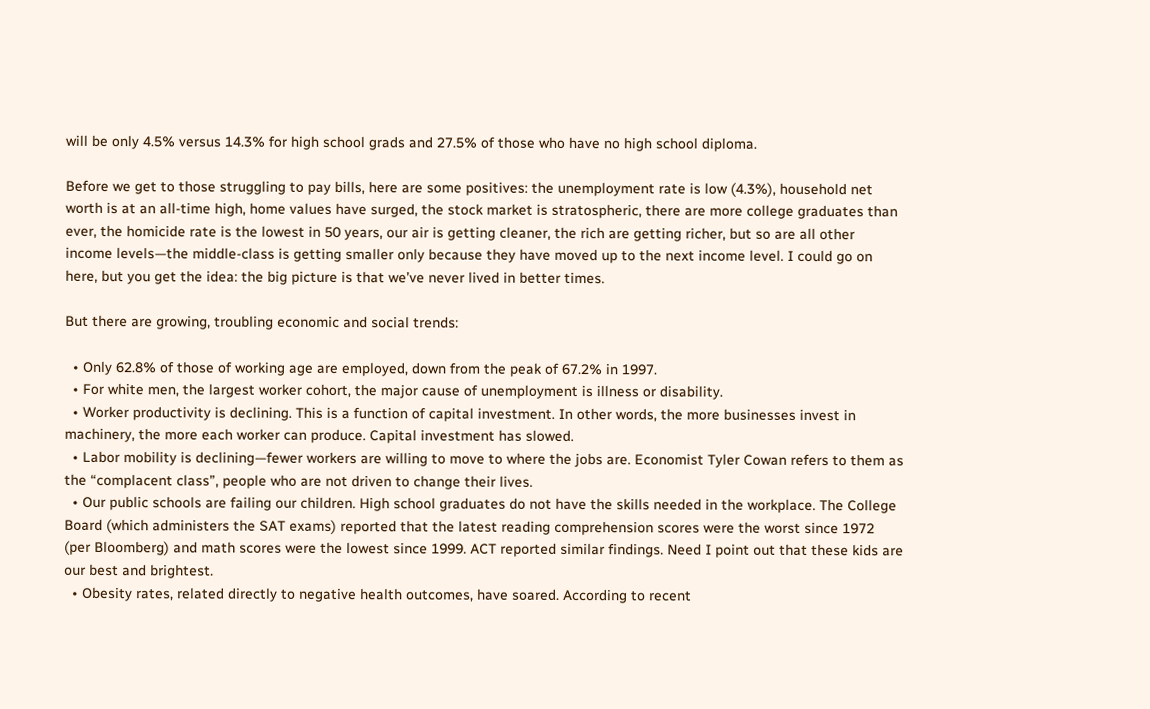will be only 4.5% versus 14.3% for high school grads and 27.5% of those who have no high school diploma.

Before we get to those struggling to pay bills, here are some positives: the unemployment rate is low (4.3%), household net worth is at an all-time high, home values have surged, the stock market is stratospheric, there are more college graduates than ever, the homicide rate is the lowest in 50 years, our air is getting cleaner, the rich are getting richer, but so are all other income levels—the middle-class is getting smaller only because they have moved up to the next income level. I could go on here, but you get the idea: the big picture is that we’ve never lived in better times.

But there are growing, troubling economic and social trends:

  • Only 62.8% of those of working age are employed, down from the peak of 67.2% in 1997.
  • For white men, the largest worker cohort, the major cause of unemployment is illness or disability.
  • Worker productivity is declining. This is a function of capital investment. In other words, the more businesses invest in machinery, the more each worker can produce. Capital investment has slowed.
  • Labor mobility is declining—fewer workers are willing to move to where the jobs are. Economist Tyler Cowan refers to them as the “complacent class”, people who are not driven to change their lives.
  • Our public schools are failing our children. High school graduates do not have the skills needed in the workplace. The College Board (which administers the SAT exams) reported that the latest reading comprehension scores were the worst since 1972 (per Bloomberg) and math scores were the lowest since 1999. ACT reported similar findings. Need I point out that these kids are our best and brightest.
  • Obesity rates, related directly to negative health outcomes, have soared. According to recent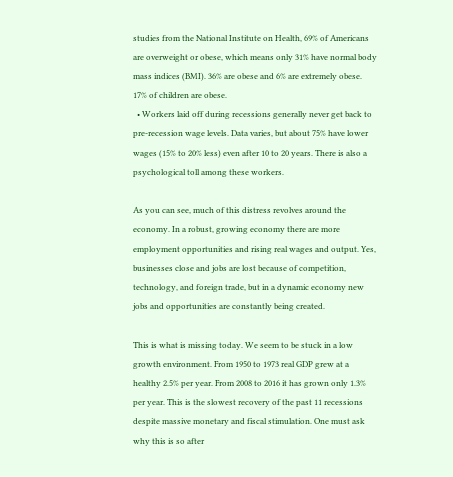studies from the National Institute on Health, 69% of Americans are overweight or obese, which means only 31% have normal body mass indices (BMI). 36% are obese and 6% are extremely obese. 17% of children are obese.
  • Workers laid off during recessions generally never get back to pre-recession wage levels. Data varies, but about 75% have lower wages (15% to 20% less) even after 10 to 20 years. There is also a psychological toll among these workers.

As you can see, much of this distress revolves around the economy. In a robust, growing economy there are more employment opportunities and rising real wages and output. Yes, businesses close and jobs are lost because of competition, technology, and foreign trade, but in a dynamic economy new jobs and opportunities are constantly being created.

This is what is missing today. We seem to be stuck in a low growth environment. From 1950 to 1973 real GDP grew at a healthy 2.5% per year. From 2008 to 2016 it has grown only 1.3% per year. This is the slowest recovery of the past 11 recessions despite massive monetary and fiscal stimulation. One must ask why this is so after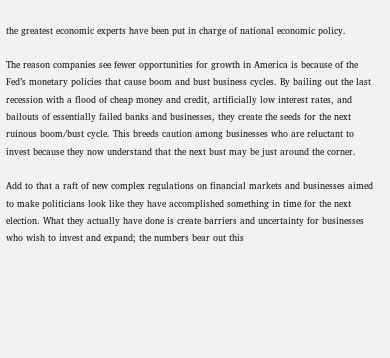the greatest economic experts have been put in charge of national economic policy.

The reason companies see fewer opportunities for growth in America is because of the Fed’s monetary policies that cause boom and bust business cycles. By bailing out the last recession with a flood of cheap money and credit, artificially low interest rates, and bailouts of essentially failed banks and businesses, they create the seeds for the next ruinous boom/bust cycle. This breeds caution among businesses who are reluctant to invest because they now understand that the next bust may be just around the corner.

Add to that a raft of new complex regulations on financial markets and businesses aimed to make politicians look like they have accomplished something in time for the next election. What they actually have done is create barriers and uncertainty for businesses who wish to invest and expand; the numbers bear out this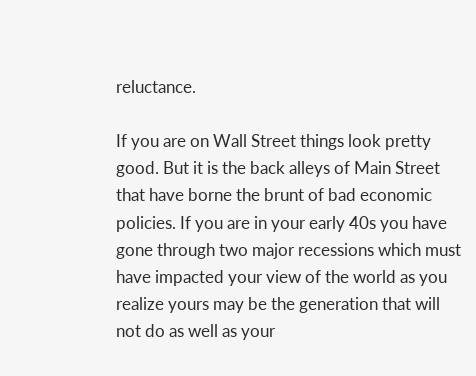reluctance.

If you are on Wall Street things look pretty good. But it is the back alleys of Main Street that have borne the brunt of bad economic policies. If you are in your early 40s you have gone through two major recessions which must have impacted your view of the world as you realize yours may be the generation that will not do as well as your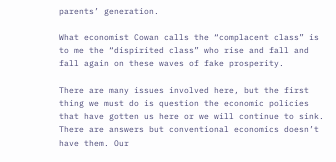parents’ generation.

What economist Cowan calls the “complacent class” is to me the “dispirited class” who rise and fall and fall again on these waves of fake prosperity.

There are many issues involved here, but the first thing we must do is question the economic policies that have gotten us here or we will continue to sink. There are answers but conventional economics doesn’t have them. Our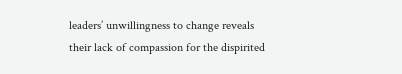leaders’ unwillingness to change reveals their lack of compassion for the dispirited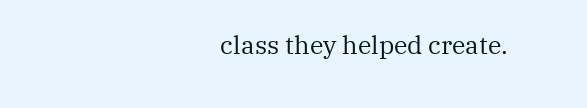class they helped create.